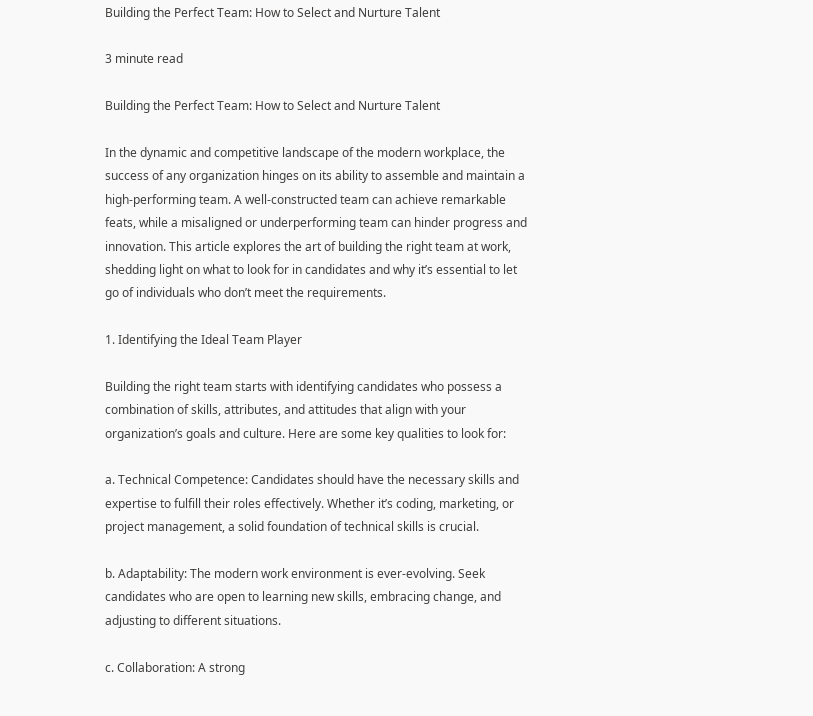Building the Perfect Team: How to Select and Nurture Talent

3 minute read

Building the Perfect Team: How to Select and Nurture Talent

In the dynamic and competitive landscape of the modern workplace, the success of any organization hinges on its ability to assemble and maintain a high-performing team. A well-constructed team can achieve remarkable feats, while a misaligned or underperforming team can hinder progress and innovation. This article explores the art of building the right team at work, shedding light on what to look for in candidates and why it’s essential to let go of individuals who don’t meet the requirements.

1. Identifying the Ideal Team Player

Building the right team starts with identifying candidates who possess a combination of skills, attributes, and attitudes that align with your organization’s goals and culture. Here are some key qualities to look for:

a. Technical Competence: Candidates should have the necessary skills and expertise to fulfill their roles effectively. Whether it’s coding, marketing, or project management, a solid foundation of technical skills is crucial.

b. Adaptability: The modern work environment is ever-evolving. Seek candidates who are open to learning new skills, embracing change, and adjusting to different situations.

c. Collaboration: A strong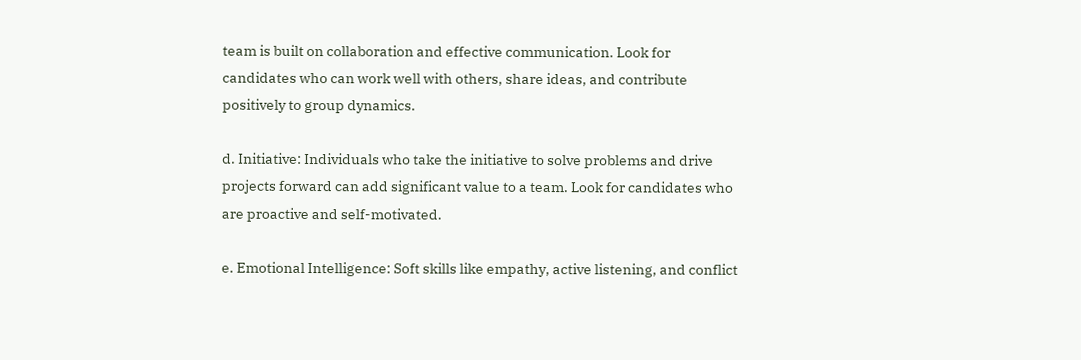team is built on collaboration and effective communication. Look for candidates who can work well with others, share ideas, and contribute positively to group dynamics.

d. Initiative: Individuals who take the initiative to solve problems and drive projects forward can add significant value to a team. Look for candidates who are proactive and self-motivated.

e. Emotional Intelligence: Soft skills like empathy, active listening, and conflict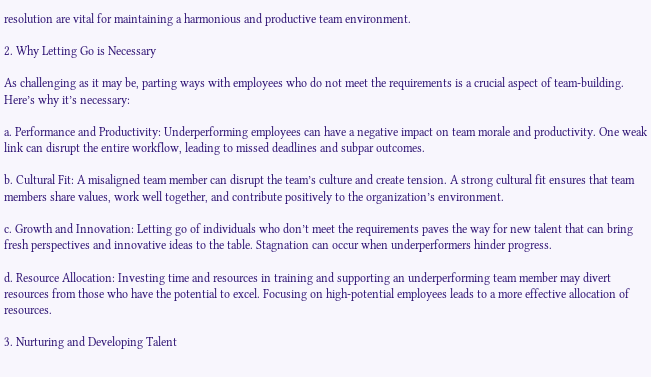resolution are vital for maintaining a harmonious and productive team environment.

2. Why Letting Go is Necessary

As challenging as it may be, parting ways with employees who do not meet the requirements is a crucial aspect of team-building. Here’s why it’s necessary:

a. Performance and Productivity: Underperforming employees can have a negative impact on team morale and productivity. One weak link can disrupt the entire workflow, leading to missed deadlines and subpar outcomes.

b. Cultural Fit: A misaligned team member can disrupt the team’s culture and create tension. A strong cultural fit ensures that team members share values, work well together, and contribute positively to the organization’s environment.

c. Growth and Innovation: Letting go of individuals who don’t meet the requirements paves the way for new talent that can bring fresh perspectives and innovative ideas to the table. Stagnation can occur when underperformers hinder progress.

d. Resource Allocation: Investing time and resources in training and supporting an underperforming team member may divert resources from those who have the potential to excel. Focusing on high-potential employees leads to a more effective allocation of resources.

3. Nurturing and Developing Talent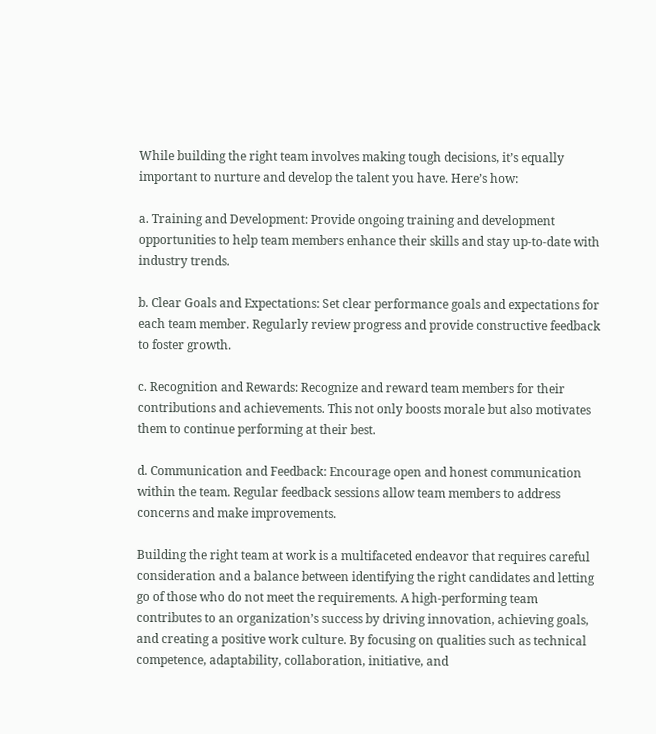While building the right team involves making tough decisions, it’s equally important to nurture and develop the talent you have. Here’s how:

a. Training and Development: Provide ongoing training and development opportunities to help team members enhance their skills and stay up-to-date with industry trends.

b. Clear Goals and Expectations: Set clear performance goals and expectations for each team member. Regularly review progress and provide constructive feedback to foster growth.

c. Recognition and Rewards: Recognize and reward team members for their contributions and achievements. This not only boosts morale but also motivates them to continue performing at their best.

d. Communication and Feedback: Encourage open and honest communication within the team. Regular feedback sessions allow team members to address concerns and make improvements.

Building the right team at work is a multifaceted endeavor that requires careful consideration and a balance between identifying the right candidates and letting go of those who do not meet the requirements. A high-performing team contributes to an organization’s success by driving innovation, achieving goals, and creating a positive work culture. By focusing on qualities such as technical competence, adaptability, collaboration, initiative, and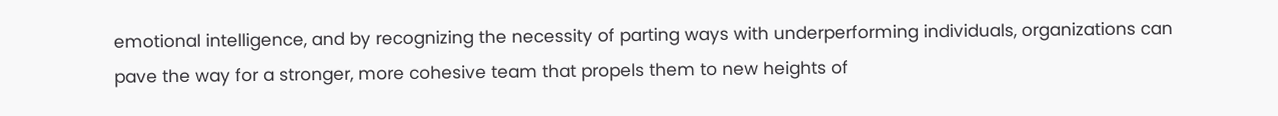emotional intelligence, and by recognizing the necessity of parting ways with underperforming individuals, organizations can pave the way for a stronger, more cohesive team that propels them to new heights of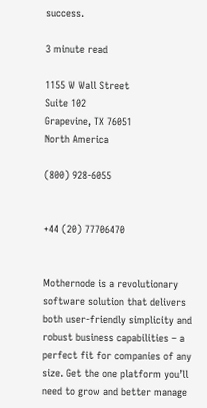success.

3 minute read

1155 W Wall Street
Suite 102
Grapevine, TX 76051
North America

(800) 928-6055


+44 (20) 77706470


Mothernode is a revolutionary software solution that delivers both user-friendly simplicity and robust business capabilities – a perfect fit for companies of any size. Get the one platform you’ll need to grow and better manage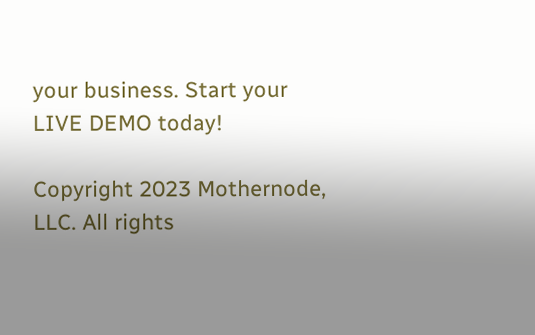your business. Start your LIVE DEMO today!

Copyright 2023 Mothernode, LLC. All rights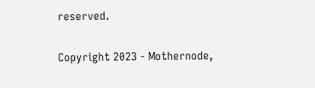reserved.

Copyright 2023 - Mothernode,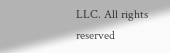LLC. All rights reserved